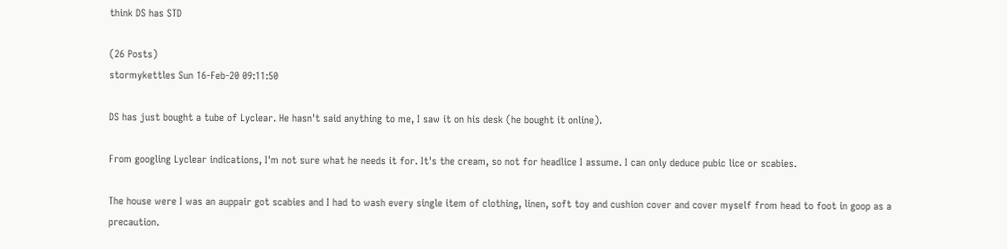think DS has STD

(26 Posts)
stormykettles Sun 16-Feb-20 09:11:50

DS has just bought a tube of Lyclear. He hasn't said anything to me, I saw it on his desk (he bought it online).

From googling Lyclear indications, I'm not sure what he needs it for. It's the cream, so not for headlice I assume. I can only deduce pubic lice or scabies.

The house were I was an auppair got scabies and I had to wash every single item of clothing, linen, soft toy and cushion cover and cover myself from head to foot in goop as a precaution.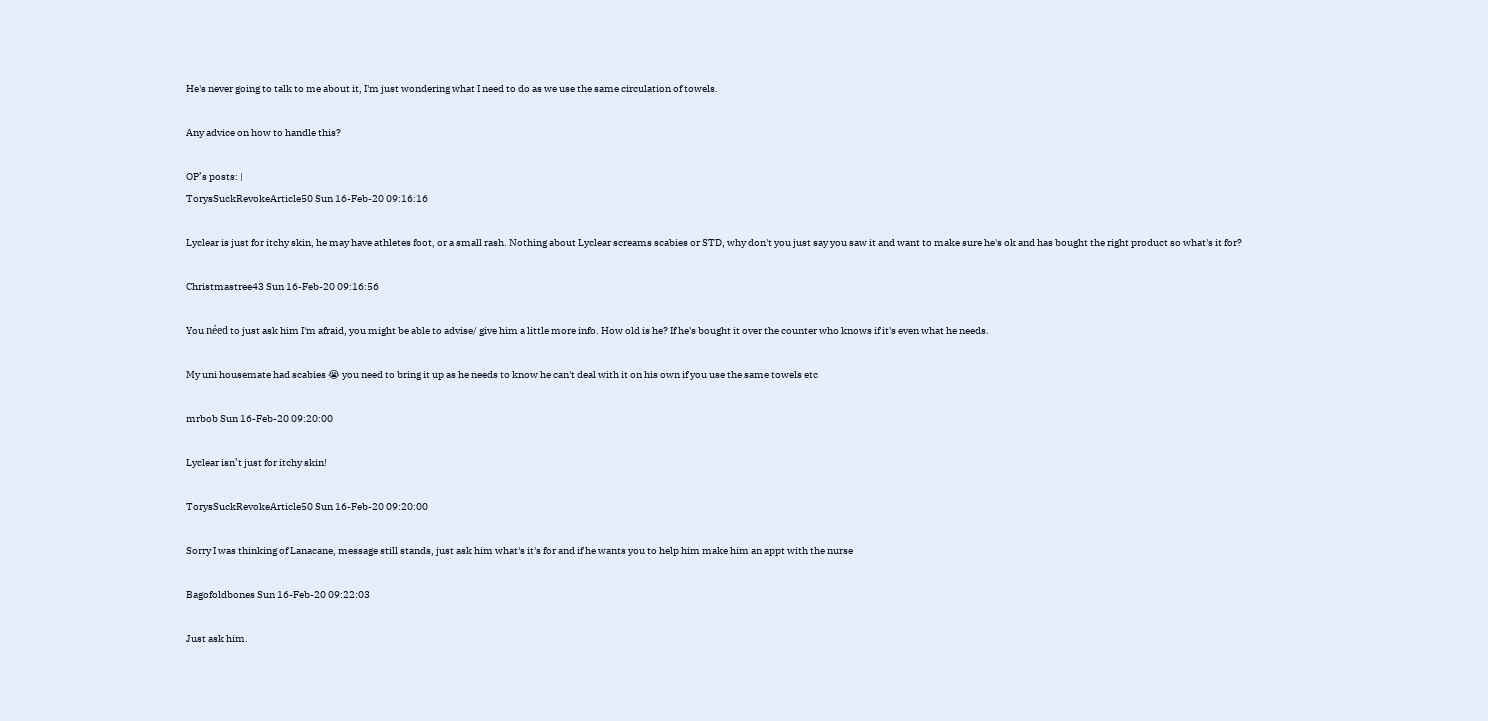He's never going to talk to me about it, I'm just wondering what I need to do as we use the same circulation of towels.

Any advice on how to handle this?

OP’s posts: |
TorysSuckRevokeArticle50 Sun 16-Feb-20 09:16:16

Lyclear is just for itchy skin, he may have athletes foot, or a small rash. Nothing about Lyclear screams scabies or STD, why don't you just say you saw it and want to make sure he's ok and has bought the right product so what's it for?

Christmastree43 Sun 16-Feb-20 09:16:56

You néed to just ask him I'm afraid, you might be able to advise/ give him a little more info. How old is he? If he's bought it over the counter who knows if it's even what he needs.

My uni housemate had scabies 😭 you need to bring it up as he needs to know he can't deal with it on his own if you use the same towels etc

mrbob Sun 16-Feb-20 09:20:00

Lyclear isn’t just for itchy skin!

TorysSuckRevokeArticle50 Sun 16-Feb-20 09:20:00

Sorry I was thinking of Lanacane, message still stands, just ask him what's it's for and if he wants you to help him make him an appt with the nurse

Bagofoldbones Sun 16-Feb-20 09:22:03

Just ask him.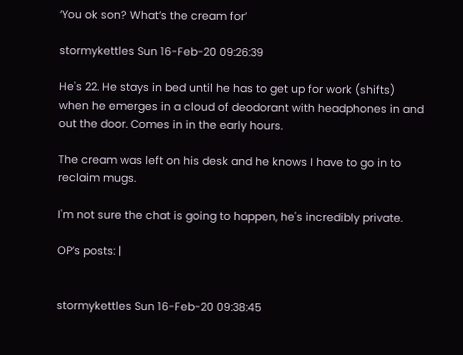‘You ok son? What’s the cream for’

stormykettles Sun 16-Feb-20 09:26:39

He's 22. He stays in bed until he has to get up for work (shifts) when he emerges in a cloud of deodorant with headphones in and out the door. Comes in in the early hours.

The cream was left on his desk and he knows I have to go in to reclaim mugs.

I'm not sure the chat is going to happen, he's incredibly private.

OP’s posts: |


stormykettles Sun 16-Feb-20 09:38:45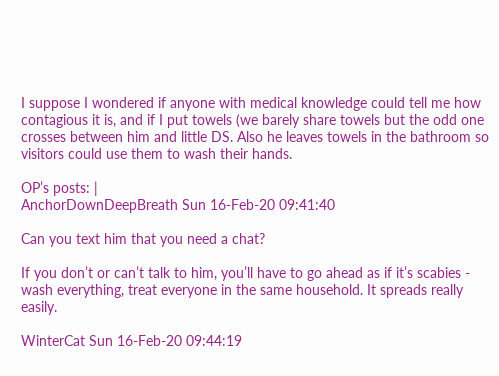I suppose I wondered if anyone with medical knowledge could tell me how contagious it is, and if I put towels (we barely share towels but the odd one crosses between him and little DS. Also he leaves towels in the bathroom so visitors could use them to wash their hands.

OP’s posts: |
AnchorDownDeepBreath Sun 16-Feb-20 09:41:40

Can you text him that you need a chat?

If you don’t or can’t talk to him, you’ll have to go ahead as if it’s scabies - wash everything, treat everyone in the same household. It spreads really easily.

WinterCat Sun 16-Feb-20 09:44:19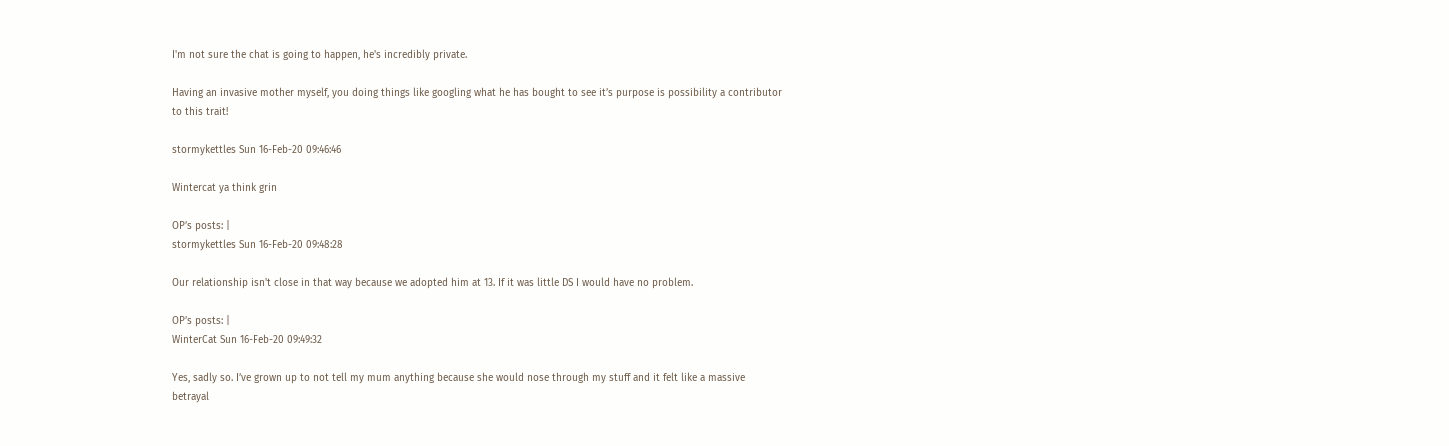I'm not sure the chat is going to happen, he's incredibly private.

Having an invasive mother myself, you doing things like googling what he has bought to see it’s purpose is possibility a contributor to this trait!

stormykettles Sun 16-Feb-20 09:46:46

Wintercat ya think grin

OP’s posts: |
stormykettles Sun 16-Feb-20 09:48:28

Our relationship isn't close in that way because we adopted him at 13. If it was little DS I would have no problem.

OP’s posts: |
WinterCat Sun 16-Feb-20 09:49:32

Yes, sadly so. I’ve grown up to not tell my mum anything because she would nose through my stuff and it felt like a massive betrayal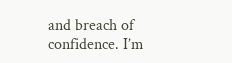and breach of confidence. I’m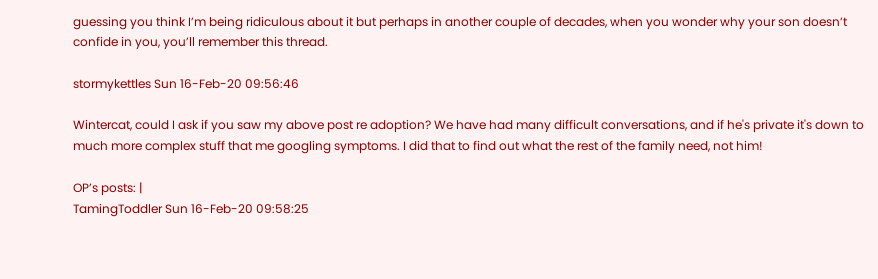guessing you think I’m being ridiculous about it but perhaps in another couple of decades, when you wonder why your son doesn’t confide in you, you’ll remember this thread.

stormykettles Sun 16-Feb-20 09:56:46

Wintercat, could I ask if you saw my above post re adoption? We have had many difficult conversations, and if he's private it's down to much more complex stuff that me googling symptoms. I did that to find out what the rest of the family need, not him!

OP’s posts: |
TamingToddler Sun 16-Feb-20 09:58:25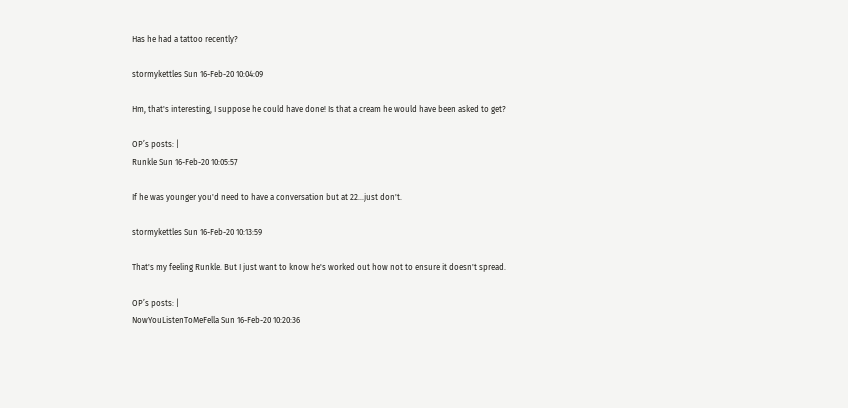Has he had a tattoo recently?

stormykettles Sun 16-Feb-20 10:04:09

Hm, that's interesting, I suppose he could have done! Is that a cream he would have been asked to get?

OP’s posts: |
Runkle Sun 16-Feb-20 10:05:57

If he was younger you'd need to have a conversation but at 22...just don't.

stormykettles Sun 16-Feb-20 10:13:59

That's my feeling Runkle. But I just want to know he's worked out how not to ensure it doesn't spread.

OP’s posts: |
NowYouListenToMeFella Sun 16-Feb-20 10:20:36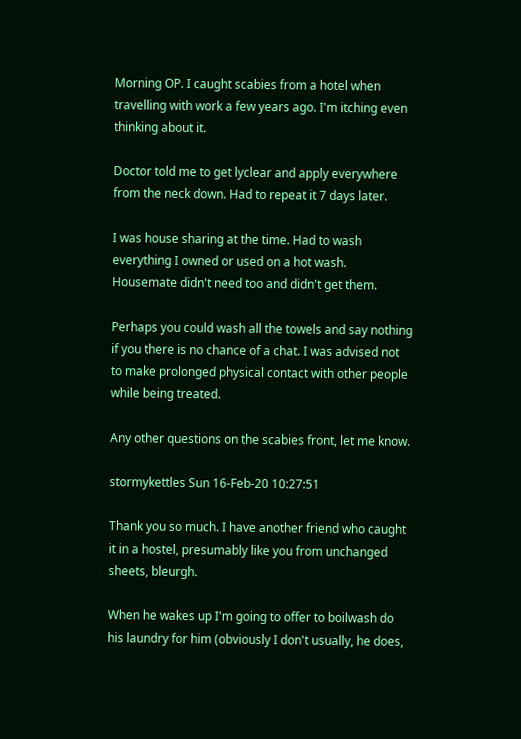Morning OP. I caught scabies from a hotel when travelling with work a few years ago. I'm itching even thinking about it.

Doctor told me to get lyclear and apply everywhere from the neck down. Had to repeat it 7 days later.

I was house sharing at the time. Had to wash everything I owned or used on a hot wash. Housemate didn't need too and didn't get them.

Perhaps you could wash all the towels and say nothing if you there is no chance of a chat. I was advised not to make prolonged physical contact with other people while being treated.

Any other questions on the scabies front, let me know.

stormykettles Sun 16-Feb-20 10:27:51

Thank you so much. I have another friend who caught it in a hostel, presumably like you from unchanged sheets, bleurgh.

When he wakes up I'm going to offer to boilwash do his laundry for him (obviously I don't usually, he does,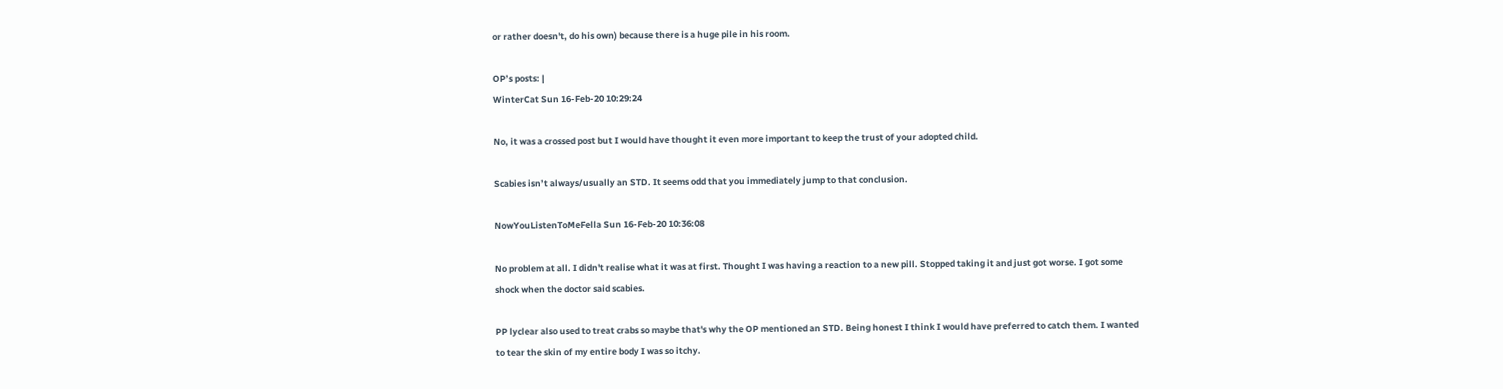or rather doesn't, do his own) because there is a huge pile in his room.

OP’s posts: |
WinterCat Sun 16-Feb-20 10:29:24

No, it was a crossed post but I would have thought it even more important to keep the trust of your adopted child.

Scabies isn’t always/usually an STD. It seems odd that you immediately jump to that conclusion.

NowYouListenToMeFella Sun 16-Feb-20 10:36:08

No problem at all. I didn't realise what it was at first. Thought I was having a reaction to a new pill. Stopped taking it and just got worse. I got some shock when the doctor said scabies.

PP lyclear also used to treat crabs so maybe that's why the OP mentioned an STD. Being honest I think I would have preferred to catch them. I wanted to tear the skin of my entire body I was so itchy.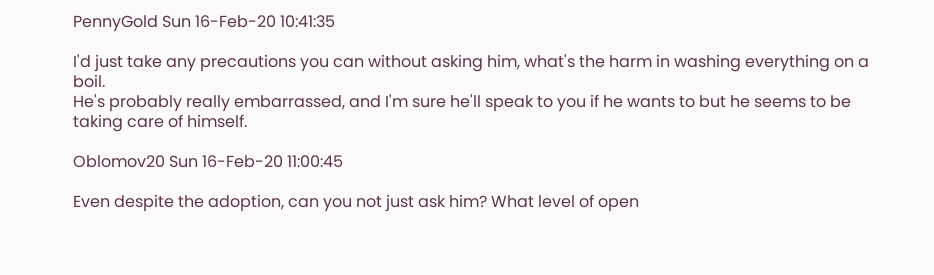PennyGold Sun 16-Feb-20 10:41:35

I'd just take any precautions you can without asking him, what's the harm in washing everything on a boil.
He's probably really embarrassed, and I'm sure he'll speak to you if he wants to but he seems to be taking care of himself.

Oblomov20 Sun 16-Feb-20 11:00:45

Even despite the adoption, can you not just ask him? What level of open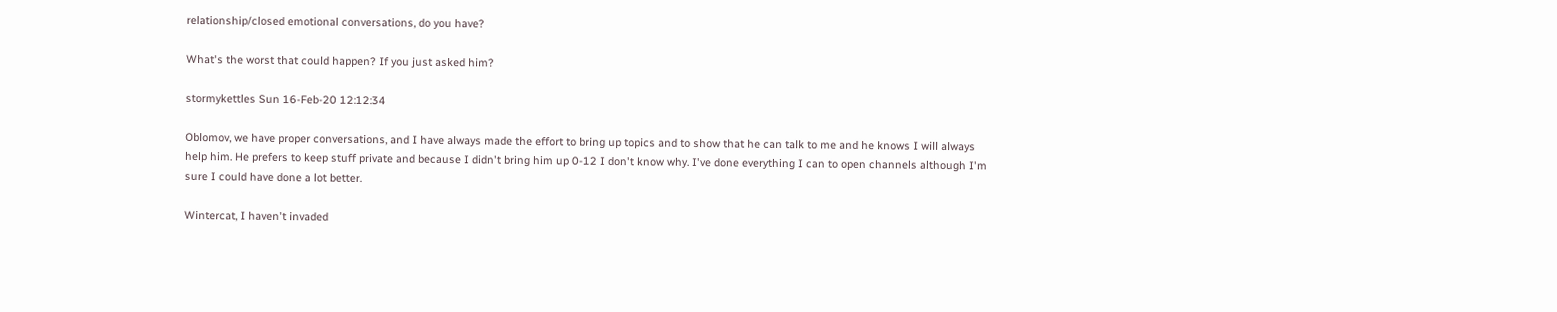relationship/closed emotional conversations, do you have?

What's the worst that could happen? If you just asked him?

stormykettles Sun 16-Feb-20 12:12:34

Oblomov, we have proper conversations, and I have always made the effort to bring up topics and to show that he can talk to me and he knows I will always help him. He prefers to keep stuff private and because I didn't bring him up 0-12 I don't know why. I've done everything I can to open channels although I'm sure I could have done a lot better.

Wintercat, I haven't invaded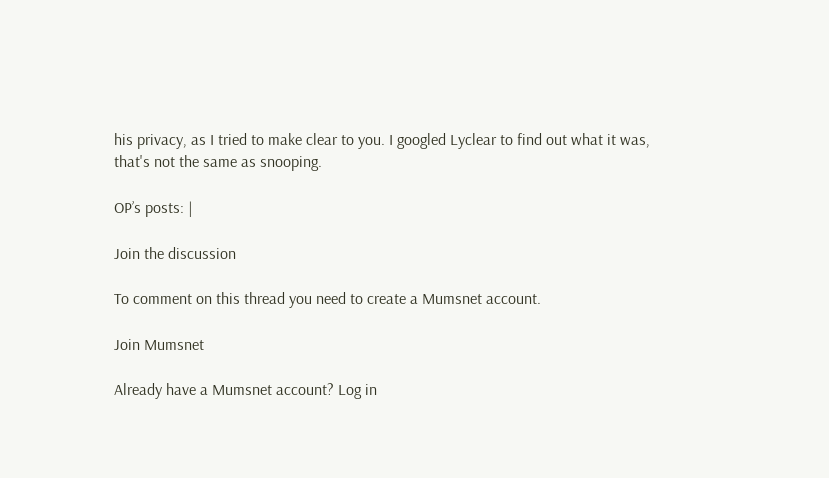his privacy, as I tried to make clear to you. I googled Lyclear to find out what it was, that's not the same as snooping.

OP’s posts: |

Join the discussion

To comment on this thread you need to create a Mumsnet account.

Join Mumsnet

Already have a Mumsnet account? Log in